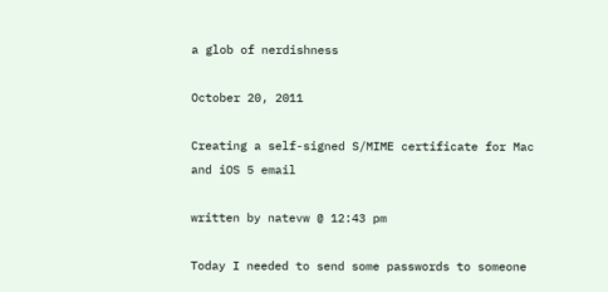a glob of nerdishness

October 20, 2011

Creating a self-signed S/MIME certificate for Mac and iOS 5 email

written by natevw @ 12:43 pm

Today I needed to send some passwords to someone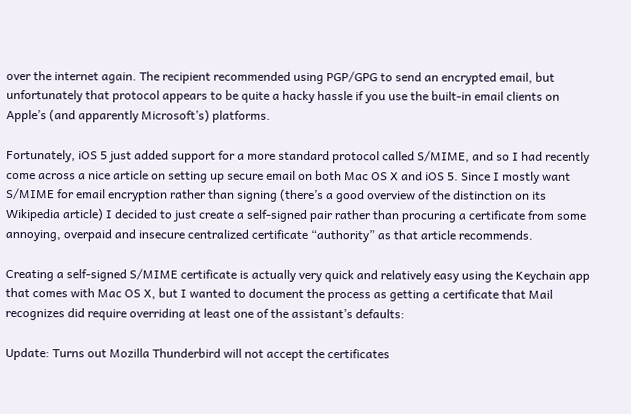over the internet again. The recipient recommended using PGP/GPG to send an encrypted email, but unfortunately that protocol appears to be quite a hacky hassle if you use the built-in email clients on Apple’s (and apparently Microsoft’s) platforms.

Fortunately, iOS 5 just added support for a more standard protocol called S/MIME, and so I had recently come across a nice article on setting up secure email on both Mac OS X and iOS 5. Since I mostly want S/MIME for email encryption rather than signing (there’s a good overview of the distinction on its Wikipedia article) I decided to just create a self-signed pair rather than procuring a certificate from some annoying, overpaid and insecure centralized certificate “authority” as that article recommends.

Creating a self-signed S/MIME certificate is actually very quick and relatively easy using the Keychain app that comes with Mac OS X, but I wanted to document the process as getting a certificate that Mail recognizes did require overriding at least one of the assistant’s defaults:

Update: Turns out Mozilla Thunderbird will not accept the certificates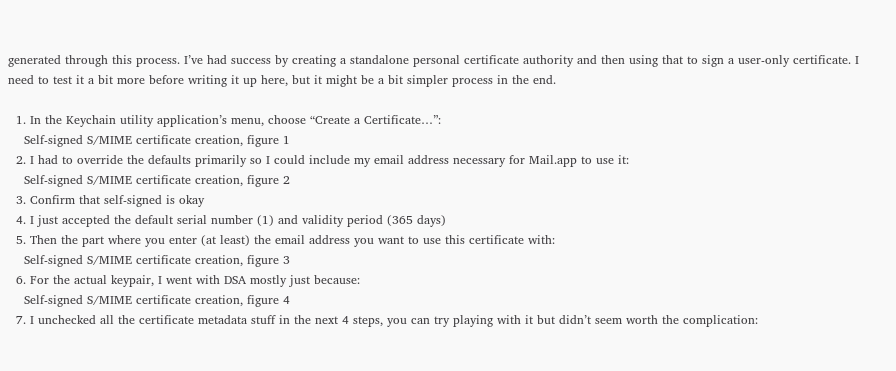generated through this process. I’ve had success by creating a standalone personal certificate authority and then using that to sign a user-only certificate. I need to test it a bit more before writing it up here, but it might be a bit simpler process in the end.

  1. In the Keychain utility application’s menu, choose “Create a Certificate…”:
    Self-signed S/MIME certificate creation, figure 1
  2. I had to override the defaults primarily so I could include my email address necessary for Mail.app to use it:
    Self-signed S/MIME certificate creation, figure 2
  3. Confirm that self-signed is okay
  4. I just accepted the default serial number (1) and validity period (365 days)
  5. Then the part where you enter (at least) the email address you want to use this certificate with:
    Self-signed S/MIME certificate creation, figure 3
  6. For the actual keypair, I went with DSA mostly just because:
    Self-signed S/MIME certificate creation, figure 4
  7. I unchecked all the certificate metadata stuff in the next 4 steps, you can try playing with it but didn’t seem worth the complication: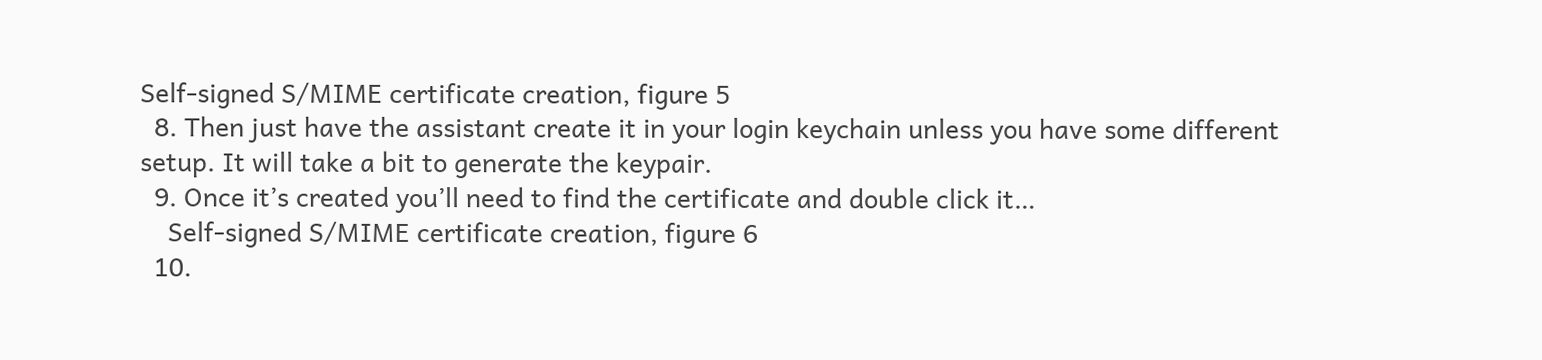Self-signed S/MIME certificate creation, figure 5
  8. Then just have the assistant create it in your login keychain unless you have some different setup. It will take a bit to generate the keypair.
  9. Once it’s created you’ll need to find the certificate and double click it…
    Self-signed S/MIME certificate creation, figure 6
  10.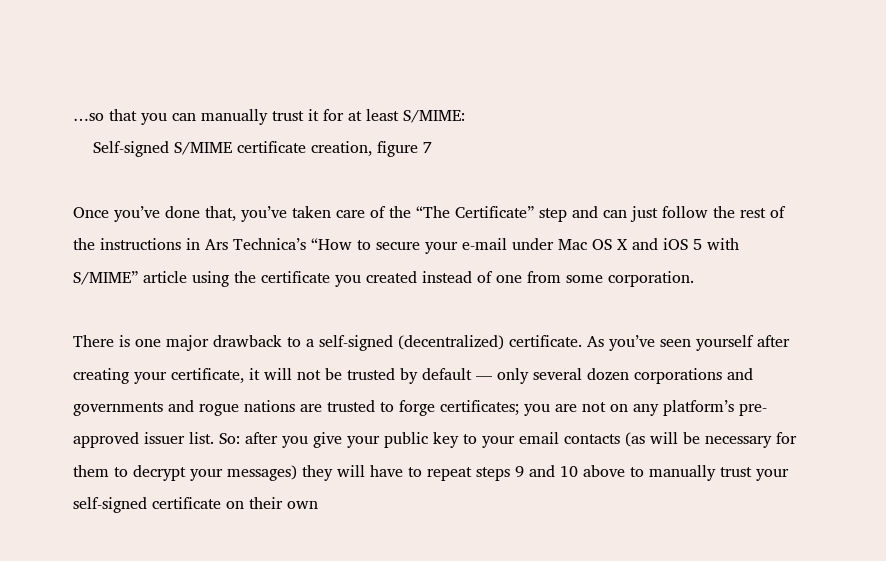…so that you can manually trust it for at least S/MIME:
    Self-signed S/MIME certificate creation, figure 7

Once you’ve done that, you’ve taken care of the “The Certificate” step and can just follow the rest of the instructions in Ars Technica’s “How to secure your e-mail under Mac OS X and iOS 5 with S/MIME” article using the certificate you created instead of one from some corporation.

There is one major drawback to a self-signed (decentralized) certificate. As you’ve seen yourself after creating your certificate, it will not be trusted by default — only several dozen corporations and governments and rogue nations are trusted to forge certificates; you are not on any platform’s pre-approved issuer list. So: after you give your public key to your email contacts (as will be necessary for them to decrypt your messages) they will have to repeat steps 9 and 10 above to manually trust your self-signed certificate on their own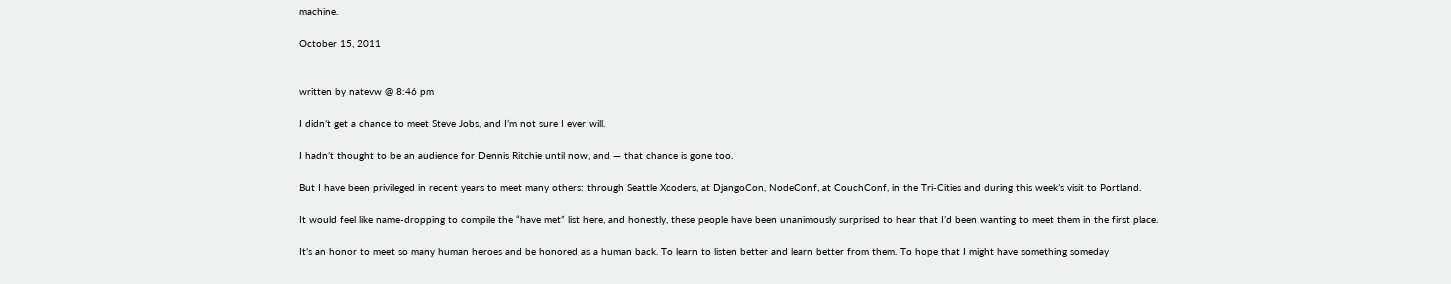machine.

October 15, 2011


written by natevw @ 8:46 pm

I didn’t get a chance to meet Steve Jobs, and I’m not sure I ever will.

I hadn’t thought to be an audience for Dennis Ritchie until now, and — that chance is gone too.

But I have been privileged in recent years to meet many others: through Seattle Xcoders, at DjangoCon, NodeConf, at CouchConf, in the Tri-Cities and during this week’s visit to Portland.

It would feel like name-dropping to compile the “have met” list here, and honestly, these people have been unanimously surprised to hear that I’d been wanting to meet them in the first place.

It’s an honor to meet so many human heroes and be honored as a human back. To learn to listen better and learn better from them. To hope that I might have something someday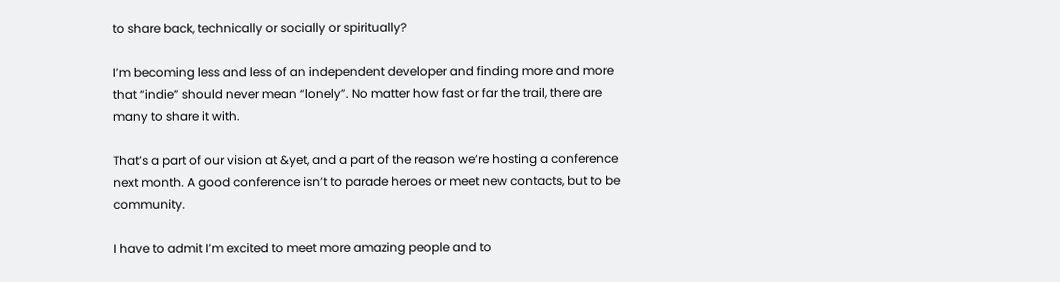to share back, technically or socially or spiritually?

I’m becoming less and less of an independent developer and finding more and more that “indie” should never mean “lonely”. No matter how fast or far the trail, there are many to share it with.

That’s a part of our vision at &yet, and a part of the reason we’re hosting a conference next month. A good conference isn’t to parade heroes or meet new contacts, but to be community.

I have to admit I’m excited to meet more amazing people and to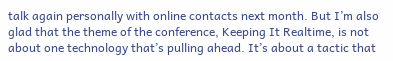talk again personally with online contacts next month. But I’m also glad that the theme of the conference, Keeping It Realtime, is not about one technology that’s pulling ahead. It’s about a tactic that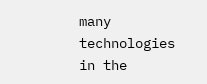many technologies in the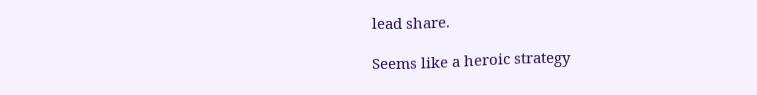lead share.

Seems like a heroic strategy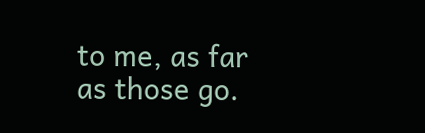to me, as far as those go.